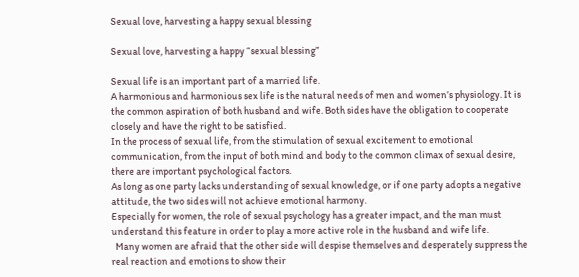Sexual love, harvesting a happy sexual blessing

Sexual love, harvesting a happy “sexual blessing”

Sexual life is an important part of a married life.
A harmonious and harmonious sex life is the natural needs of men and women’s physiology. It is the common aspiration of both husband and wife. Both sides have the obligation to cooperate closely and have the right to be satisfied.
In the process of sexual life, from the stimulation of sexual excitement to emotional communication, from the input of both mind and body to the common climax of sexual desire, there are important psychological factors.
As long as one party lacks understanding of sexual knowledge, or if one party adopts a negative attitude, the two sides will not achieve emotional harmony.
Especially for women, the role of sexual psychology has a greater impact, and the man must understand this feature in order to play a more active role in the husband and wife life.
  Many women are afraid that the other side will despise themselves and desperately suppress the real reaction and emotions to show their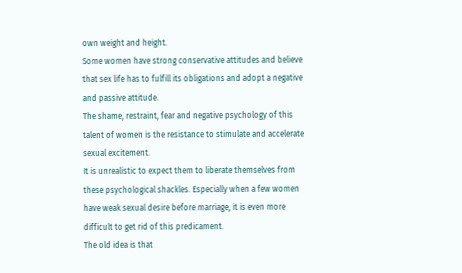own weight and height.
Some women have strong conservative attitudes and believe that sex life has to fulfill its obligations and adopt a negative and passive attitude.
The shame, restraint, fear and negative psychology of this talent of women is the resistance to stimulate and accelerate sexual excitement.
It is unrealistic to expect them to liberate themselves from these psychological shackles. Especially when a few women have weak sexual desire before marriage, it is even more difficult to get rid of this predicament.
The old idea is that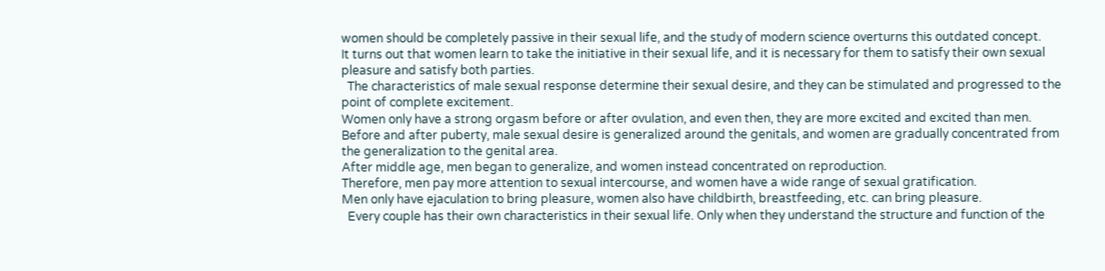women should be completely passive in their sexual life, and the study of modern science overturns this outdated concept.
It turns out that women learn to take the initiative in their sexual life, and it is necessary for them to satisfy their own sexual pleasure and satisfy both parties.
  The characteristics of male sexual response determine their sexual desire, and they can be stimulated and progressed to the point of complete excitement.
Women only have a strong orgasm before or after ovulation, and even then, they are more excited and excited than men.
Before and after puberty, male sexual desire is generalized around the genitals, and women are gradually concentrated from the generalization to the genital area.
After middle age, men began to generalize, and women instead concentrated on reproduction.
Therefore, men pay more attention to sexual intercourse, and women have a wide range of sexual gratification.
Men only have ejaculation to bring pleasure, women also have childbirth, breastfeeding, etc. can bring pleasure.
  Every couple has their own characteristics in their sexual life. Only when they understand the structure and function of the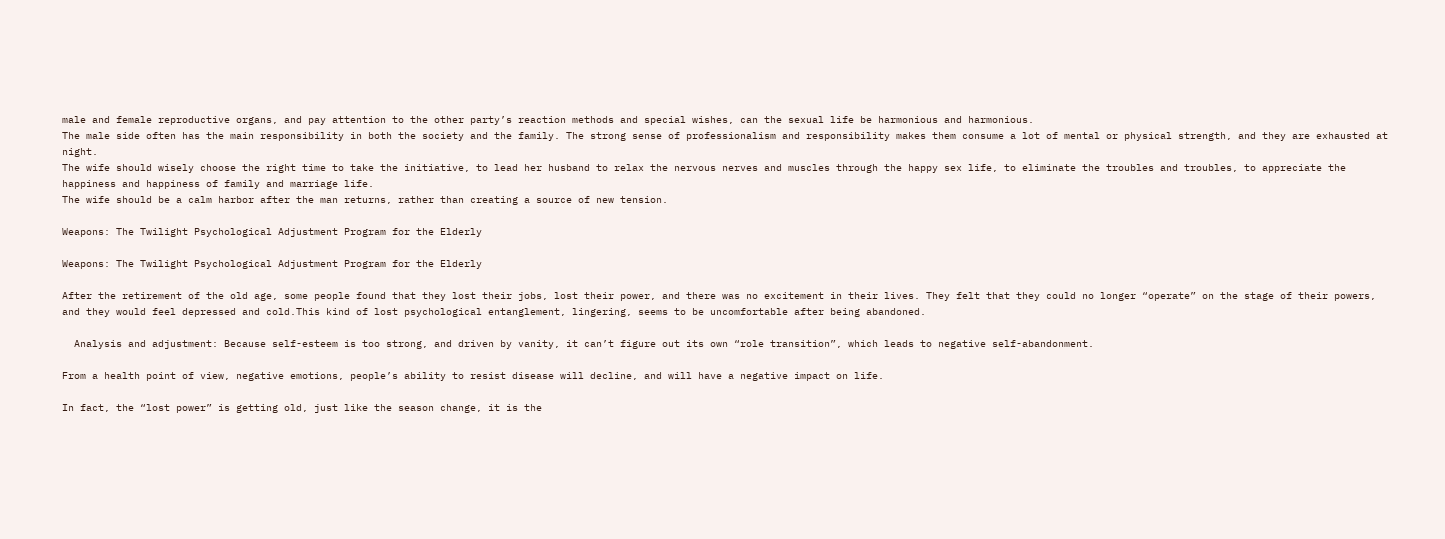male and female reproductive organs, and pay attention to the other party’s reaction methods and special wishes, can the sexual life be harmonious and harmonious.
The male side often has the main responsibility in both the society and the family. The strong sense of professionalism and responsibility makes them consume a lot of mental or physical strength, and they are exhausted at night.
The wife should wisely choose the right time to take the initiative, to lead her husband to relax the nervous nerves and muscles through the happy sex life, to eliminate the troubles and troubles, to appreciate the happiness and happiness of family and marriage life.
The wife should be a calm harbor after the man returns, rather than creating a source of new tension.

Weapons: The Twilight Psychological Adjustment Program for the Elderly

Weapons: The Twilight Psychological Adjustment Program for the Elderly

After the retirement of the old age, some people found that they lost their jobs, lost their power, and there was no excitement in their lives. They felt that they could no longer “operate” on the stage of their powers, and they would feel depressed and cold.This kind of lost psychological entanglement, lingering, seems to be uncomfortable after being abandoned.

  Analysis and adjustment: Because self-esteem is too strong, and driven by vanity, it can’t figure out its own “role transition”, which leads to negative self-abandonment.

From a health point of view, negative emotions, people’s ability to resist disease will decline, and will have a negative impact on life.

In fact, the “lost power” is getting old, just like the season change, it is the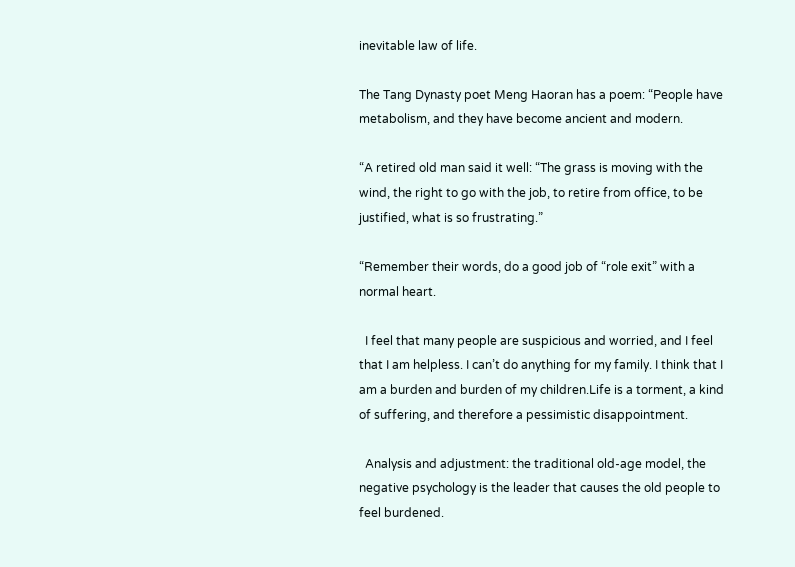inevitable law of life.

The Tang Dynasty poet Meng Haoran has a poem: “People have metabolism, and they have become ancient and modern.

“A retired old man said it well: “The grass is moving with the wind, the right to go with the job, to retire from office, to be justified, what is so frustrating.”

“Remember their words, do a good job of “role exit” with a normal heart.

  I feel that many people are suspicious and worried, and I feel that I am helpless. I can’t do anything for my family. I think that I am a burden and burden of my children.Life is a torment, a kind of suffering, and therefore a pessimistic disappointment.

  Analysis and adjustment: the traditional old-age model, the negative psychology is the leader that causes the old people to feel burdened.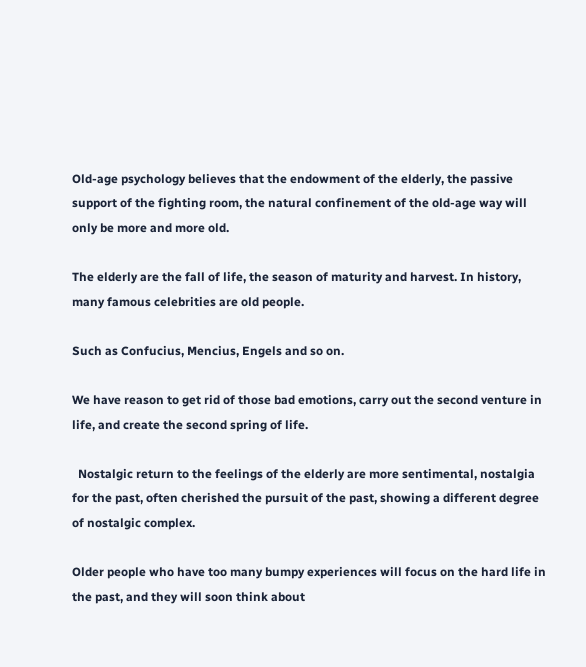Old-age psychology believes that the endowment of the elderly, the passive support of the fighting room, the natural confinement of the old-age way will only be more and more old.

The elderly are the fall of life, the season of maturity and harvest. In history, many famous celebrities are old people.

Such as Confucius, Mencius, Engels and so on.

We have reason to get rid of those bad emotions, carry out the second venture in life, and create the second spring of life.

  Nostalgic return to the feelings of the elderly are more sentimental, nostalgia for the past, often cherished the pursuit of the past, showing a different degree of nostalgic complex.

Older people who have too many bumpy experiences will focus on the hard life in the past, and they will soon think about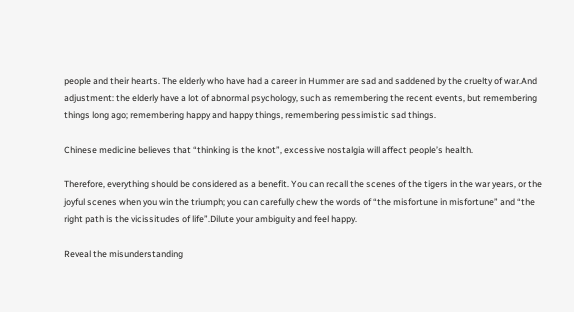people and their hearts. The elderly who have had a career in Hummer are sad and saddened by the cruelty of war.And adjustment: the elderly have a lot of abnormal psychology, such as remembering the recent events, but remembering things long ago; remembering happy and happy things, remembering pessimistic sad things.

Chinese medicine believes that “thinking is the knot”, excessive nostalgia will affect people’s health.

Therefore, everything should be considered as a benefit. You can recall the scenes of the tigers in the war years, or the joyful scenes when you win the triumph; you can carefully chew the words of “the misfortune in misfortune” and “the right path is the vicissitudes of life”.Dilute your ambiguity and feel happy.

Reveal the misunderstanding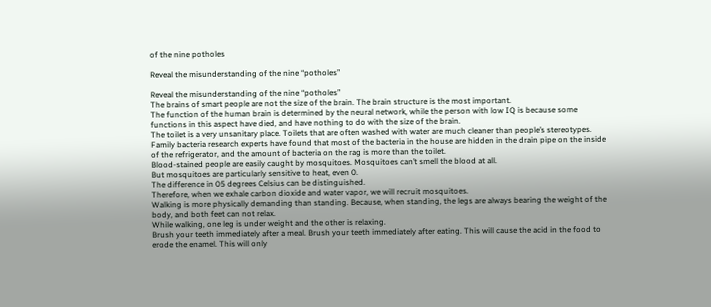of the nine potholes

Reveal the misunderstanding of the nine “potholes”

Reveal the misunderstanding of the nine “potholes”
The brains of smart people are not the size of the brain. The brain structure is the most important.
The function of the human brain is determined by the neural network, while the person with low IQ is because some functions in this aspect have died, and have nothing to do with the size of the brain.
The toilet is a very unsanitary place. Toilets that are often washed with water are much cleaner than people’s stereotypes.
Family bacteria research experts have found that most of the bacteria in the house are hidden in the drain pipe on the inside of the refrigerator, and the amount of bacteria on the rag is more than the toilet.
Blood-stained people are easily caught by mosquitoes. Mosquitoes can’t smell the blood at all.
But mosquitoes are particularly sensitive to heat, even 0.
The difference in 05 degrees Celsius can be distinguished.
Therefore, when we exhale carbon dioxide and water vapor, we will recruit mosquitoes.
Walking is more physically demanding than standing. Because, when standing, the legs are always bearing the weight of the body, and both feet can not relax.
While walking, one leg is under weight and the other is relaxing.
Brush your teeth immediately after a meal. Brush your teeth immediately after eating. This will cause the acid in the food to erode the enamel. This will only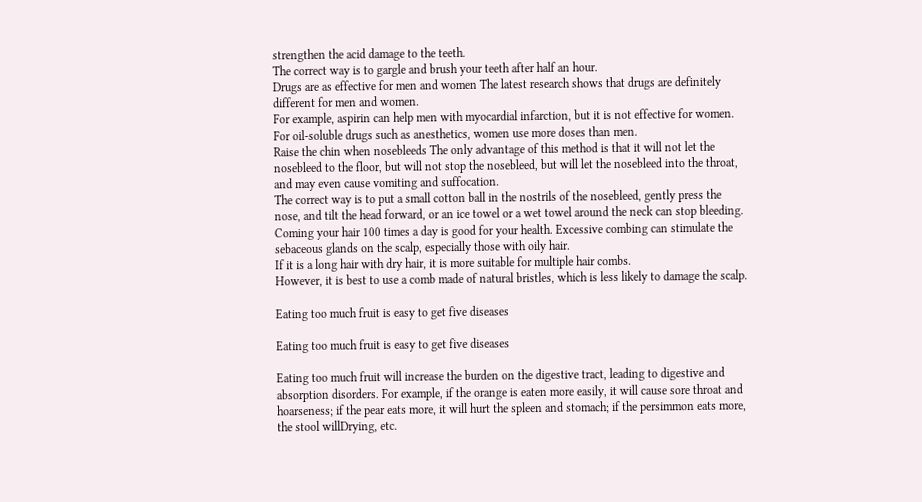strengthen the acid damage to the teeth.
The correct way is to gargle and brush your teeth after half an hour.
Drugs are as effective for men and women The latest research shows that drugs are definitely different for men and women.
For example, aspirin can help men with myocardial infarction, but it is not effective for women.
For oil-soluble drugs such as anesthetics, women use more doses than men.
Raise the chin when nosebleeds The only advantage of this method is that it will not let the nosebleed to the floor, but will not stop the nosebleed, but will let the nosebleed into the throat, and may even cause vomiting and suffocation.
The correct way is to put a small cotton ball in the nostrils of the nosebleed, gently press the nose, and tilt the head forward, or an ice towel or a wet towel around the neck can stop bleeding.
Coming your hair 100 times a day is good for your health. Excessive combing can stimulate the sebaceous glands on the scalp, especially those with oily hair.
If it is a long hair with dry hair, it is more suitable for multiple hair combs.
However, it is best to use a comb made of natural bristles, which is less likely to damage the scalp.

Eating too much fruit is easy to get five diseases

Eating too much fruit is easy to get five diseases

Eating too much fruit will increase the burden on the digestive tract, leading to digestive and absorption disorders. For example, if the orange is eaten more easily, it will cause sore throat and hoarseness; if the pear eats more, it will hurt the spleen and stomach; if the persimmon eats more, the stool willDrying, etc.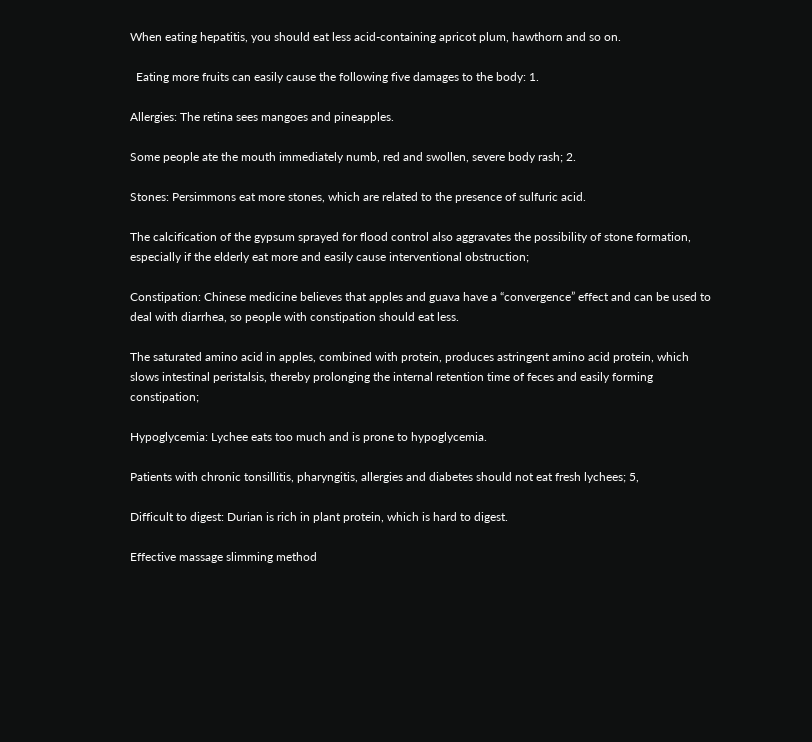When eating hepatitis, you should eat less acid-containing apricot plum, hawthorn and so on.

  Eating more fruits can easily cause the following five damages to the body: 1.

Allergies: The retina sees mangoes and pineapples.

Some people ate the mouth immediately numb, red and swollen, severe body rash; 2.

Stones: Persimmons eat more stones, which are related to the presence of sulfuric acid.

The calcification of the gypsum sprayed for flood control also aggravates the possibility of stone formation, especially if the elderly eat more and easily cause interventional obstruction;

Constipation: Chinese medicine believes that apples and guava have a “convergence” effect and can be used to deal with diarrhea, so people with constipation should eat less.

The saturated amino acid in apples, combined with protein, produces astringent amino acid protein, which slows intestinal peristalsis, thereby prolonging the internal retention time of feces and easily forming constipation;

Hypoglycemia: Lychee eats too much and is prone to hypoglycemia.

Patients with chronic tonsillitis, pharyngitis, allergies and diabetes should not eat fresh lychees; 5,

Difficult to digest: Durian is rich in plant protein, which is hard to digest.

Effective massage slimming method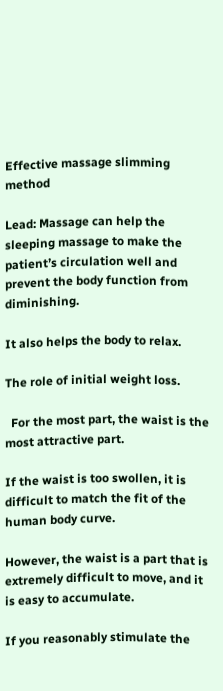Effective massage slimming method

Lead: Massage can help the sleeping massage to make the patient’s circulation well and prevent the body function from diminishing.

It also helps the body to relax.

The role of initial weight loss.

  For the most part, the waist is the most attractive part.

If the waist is too swollen, it is difficult to match the fit of the human body curve.

However, the waist is a part that is extremely difficult to move, and it is easy to accumulate.

If you reasonably stimulate the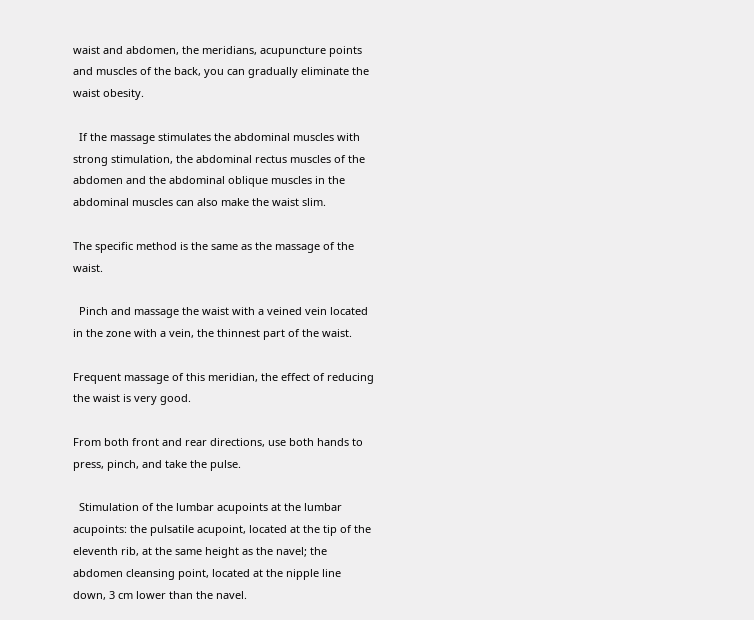waist and abdomen, the meridians, acupuncture points and muscles of the back, you can gradually eliminate the waist obesity.

  If the massage stimulates the abdominal muscles with strong stimulation, the abdominal rectus muscles of the abdomen and the abdominal oblique muscles in the abdominal muscles can also make the waist slim.

The specific method is the same as the massage of the waist.

  Pinch and massage the waist with a veined vein located in the zone with a vein, the thinnest part of the waist.

Frequent massage of this meridian, the effect of reducing the waist is very good.

From both front and rear directions, use both hands to press, pinch, and take the pulse.

  Stimulation of the lumbar acupoints at the lumbar acupoints: the pulsatile acupoint, located at the tip of the eleventh rib, at the same height as the navel; the abdomen cleansing point, located at the nipple line down, 3 cm lower than the navel.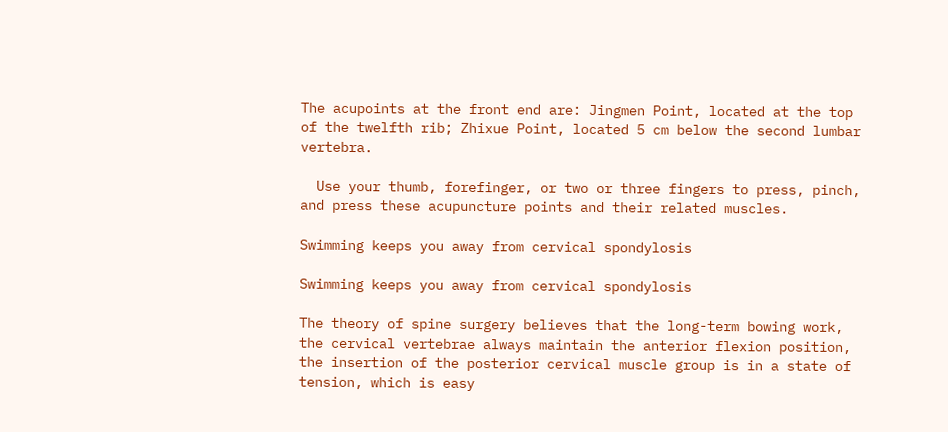The acupoints at the front end are: Jingmen Point, located at the top of the twelfth rib; Zhixue Point, located 5 cm below the second lumbar vertebra.

  Use your thumb, forefinger, or two or three fingers to press, pinch, and press these acupuncture points and their related muscles.

Swimming keeps you away from cervical spondylosis

Swimming keeps you away from cervical spondylosis

The theory of spine surgery believes that the long-term bowing work, the cervical vertebrae always maintain the anterior flexion position, the insertion of the posterior cervical muscle group is in a state of tension, which is easy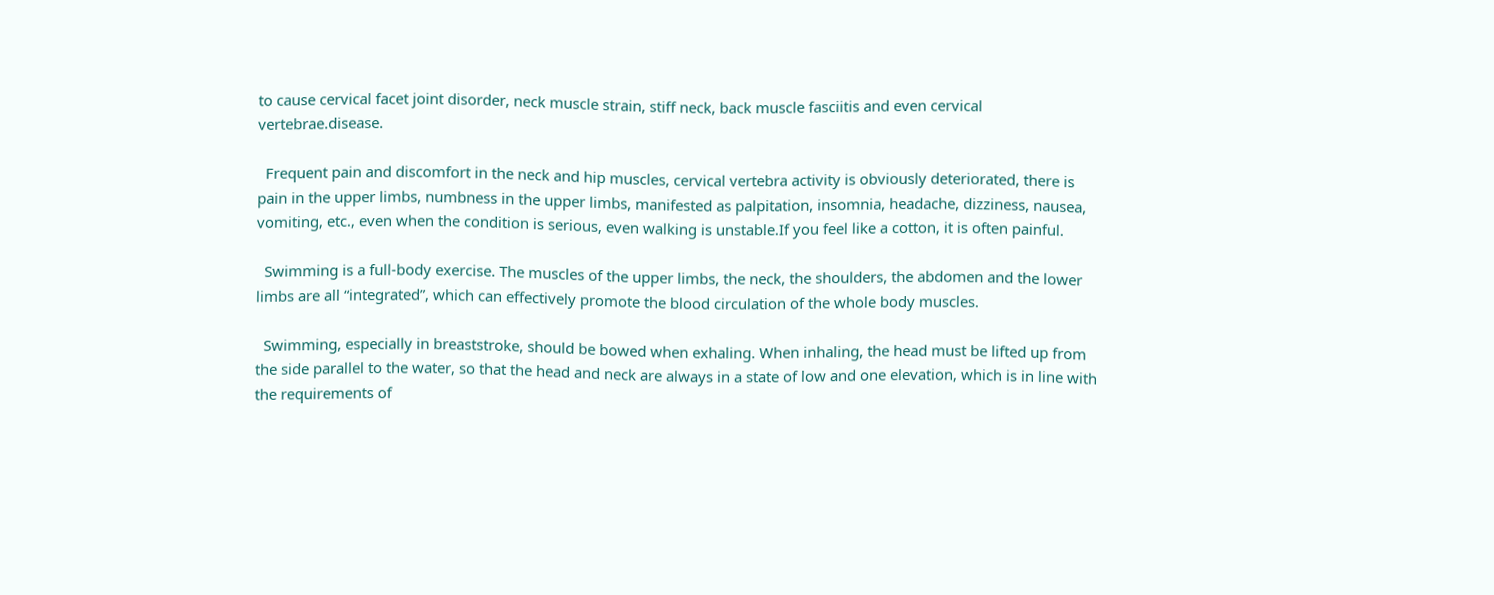to cause cervical facet joint disorder, neck muscle strain, stiff neck, back muscle fasciitis and even cervical vertebrae.disease.

  Frequent pain and discomfort in the neck and hip muscles, cervical vertebra activity is obviously deteriorated, there is pain in the upper limbs, numbness in the upper limbs, manifested as palpitation, insomnia, headache, dizziness, nausea, vomiting, etc., even when the condition is serious, even walking is unstable.If you feel like a cotton, it is often painful.

  Swimming is a full-body exercise. The muscles of the upper limbs, the neck, the shoulders, the abdomen and the lower limbs are all “integrated”, which can effectively promote the blood circulation of the whole body muscles.

  Swimming, especially in breaststroke, should be bowed when exhaling. When inhaling, the head must be lifted up from the side parallel to the water, so that the head and neck are always in a state of low and one elevation, which is in line with the requirements of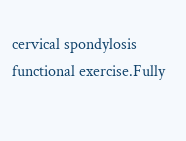cervical spondylosis functional exercise.Fully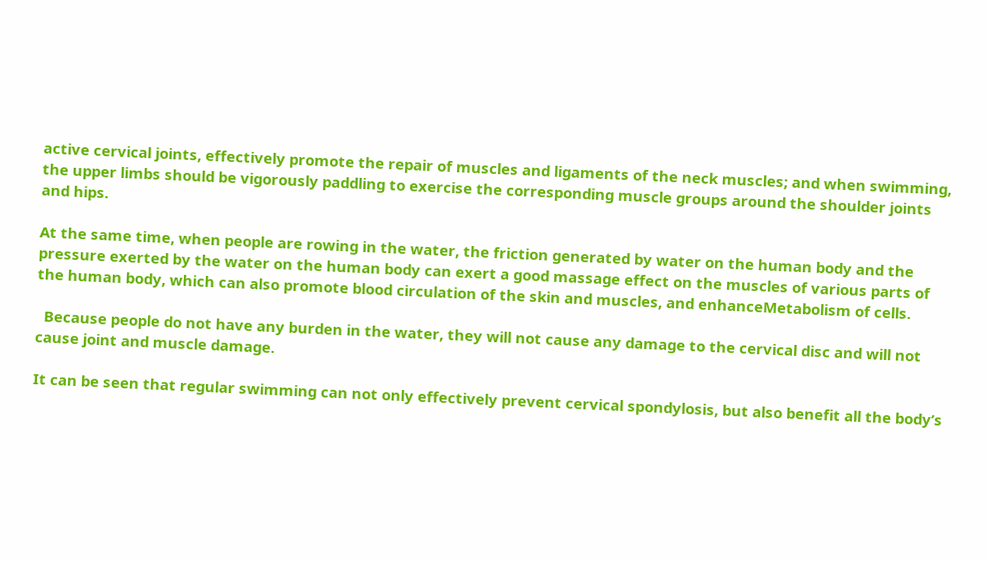active cervical joints, effectively promote the repair of muscles and ligaments of the neck muscles; and when swimming, the upper limbs should be vigorously paddling to exercise the corresponding muscle groups around the shoulder joints and hips.

At the same time, when people are rowing in the water, the friction generated by water on the human body and the pressure exerted by the water on the human body can exert a good massage effect on the muscles of various parts of the human body, which can also promote blood circulation of the skin and muscles, and enhanceMetabolism of cells.

  Because people do not have any burden in the water, they will not cause any damage to the cervical disc and will not cause joint and muscle damage.

It can be seen that regular swimming can not only effectively prevent cervical spondylosis, but also benefit all the body’s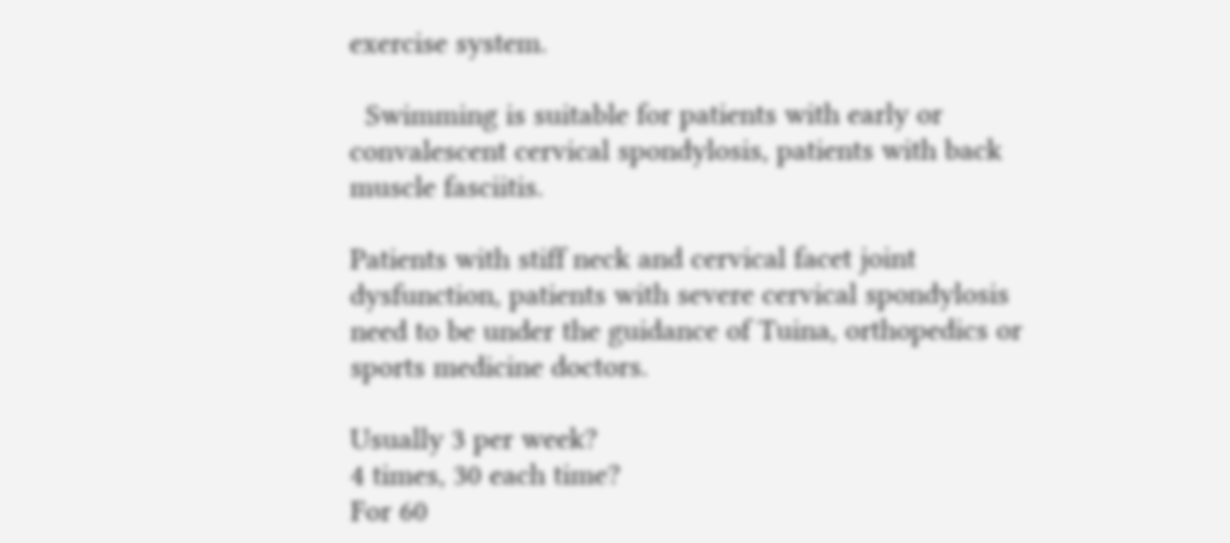exercise system.

  Swimming is suitable for patients with early or convalescent cervical spondylosis, patients with back muscle fasciitis.

Patients with stiff neck and cervical facet joint dysfunction, patients with severe cervical spondylosis need to be under the guidance of Tuina, orthopedics or sports medicine doctors.

Usually 3 per week?
4 times, 30 each time?
For 60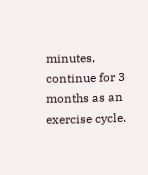minutes, continue for 3 months as an exercise cycle.